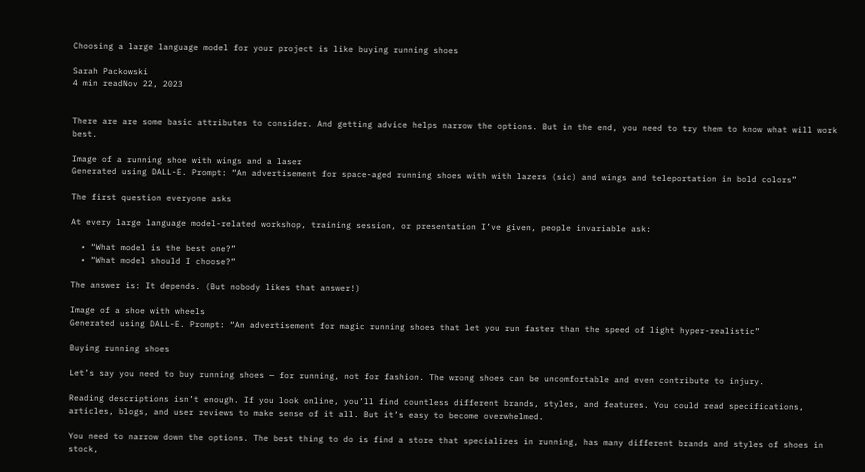Choosing a large language model for your project is like buying running shoes

Sarah Packowski
4 min readNov 22, 2023


There are are some basic attributes to consider. And getting advice helps narrow the options. But in the end, you need to try them to know what will work best.

Image of a running shoe with wings and a laser
Generated using DALL-E. Prompt: “An advertisement for space-aged running shoes with with lazers (sic) and wings and teleportation in bold colors”

The first question everyone asks

At every large language model-related workshop, training session, or presentation I’ve given, people invariable ask:

  • “What model is the best one?”
  • “What model should I choose?”

The answer is: It depends. (But nobody likes that answer!)

Image of a shoe with wheels
Generated using DALL-E. Prompt: “An advertisement for magic running shoes that let you run faster than the speed of light hyper-realistic”

Buying running shoes

Let’s say you need to buy running shoes — for running, not for fashion. The wrong shoes can be uncomfortable and even contribute to injury.

Reading descriptions isn’t enough. If you look online, you’ll find countless different brands, styles, and features. You could read specifications, articles, blogs, and user reviews to make sense of it all. But it’s easy to become overwhelmed.

You need to narrow down the options. The best thing to do is find a store that specializes in running, has many different brands and styles of shoes in stock,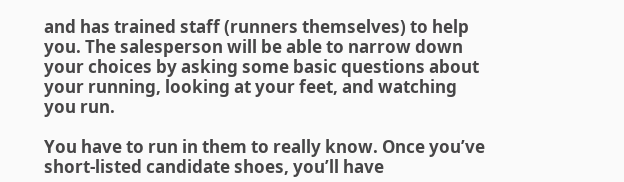and has trained staff (runners themselves) to help you. The salesperson will be able to narrow down your choices by asking some basic questions about your running, looking at your feet, and watching you run.

You have to run in them to really know. Once you’ve short-listed candidate shoes, you’ll have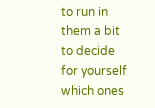to run in them a bit to decide for yourself which ones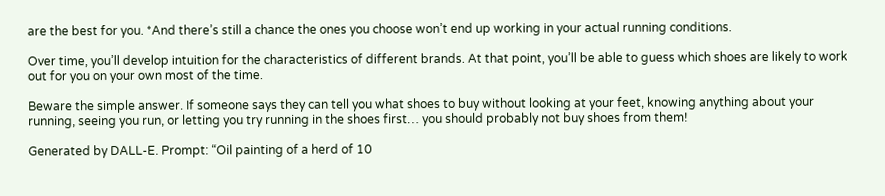are the best for you. *And there’s still a chance the ones you choose won’t end up working in your actual running conditions.

Over time, you’ll develop intuition for the characteristics of different brands. At that point, you’ll be able to guess which shoes are likely to work out for you on your own most of the time.

Beware the simple answer. If someone says they can tell you what shoes to buy without looking at your feet, knowing anything about your running, seeing you run, or letting you try running in the shoes first… you should probably not buy shoes from them!

Generated by DALL-E. Prompt: “Oil painting of a herd of 10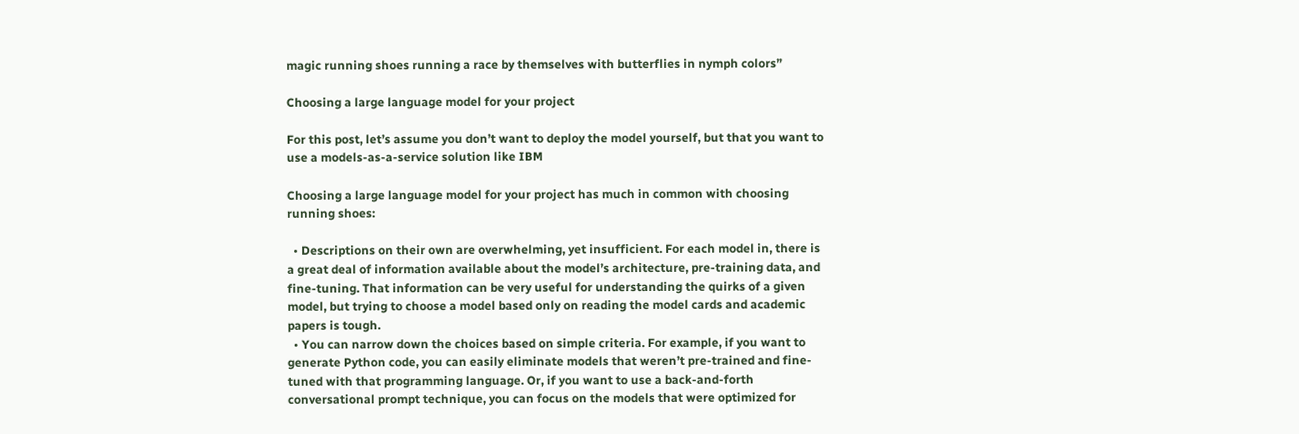magic running shoes running a race by themselves with butterflies in nymph colors”

Choosing a large language model for your project

For this post, let’s assume you don’t want to deploy the model yourself, but that you want to use a models-as-a-service solution like IBM

Choosing a large language model for your project has much in common with choosing running shoes:

  • Descriptions on their own are overwhelming, yet insufficient. For each model in, there is a great deal of information available about the model’s architecture, pre-training data, and fine-tuning. That information can be very useful for understanding the quirks of a given model, but trying to choose a model based only on reading the model cards and academic papers is tough.
  • You can narrow down the choices based on simple criteria. For example, if you want to generate Python code, you can easily eliminate models that weren’t pre-trained and fine-tuned with that programming language. Or, if you want to use a back-and-forth conversational prompt technique, you can focus on the models that were optimized for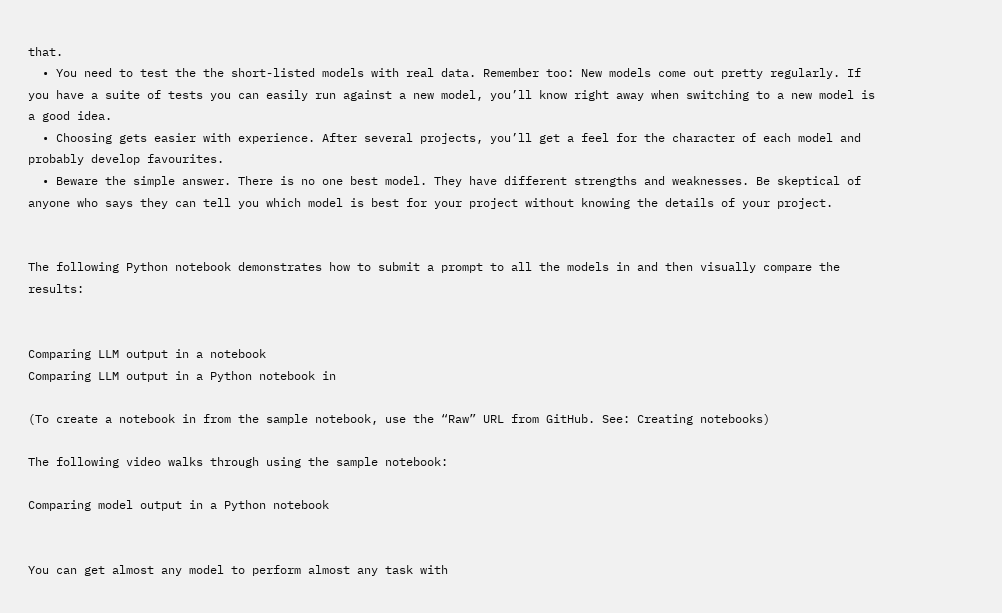that.
  • You need to test the the short-listed models with real data. Remember too: New models come out pretty regularly. If you have a suite of tests you can easily run against a new model, you’ll know right away when switching to a new model is a good idea.
  • Choosing gets easier with experience. After several projects, you’ll get a feel for the character of each model and probably develop favourites.
  • Beware the simple answer. There is no one best model. They have different strengths and weaknesses. Be skeptical of anyone who says they can tell you which model is best for your project without knowing the details of your project.


The following Python notebook demonstrates how to submit a prompt to all the models in and then visually compare the results:


Comparing LLM output in a notebook
Comparing LLM output in a Python notebook in

(To create a notebook in from the sample notebook, use the “Raw” URL from GitHub. See: Creating notebooks)

The following video walks through using the sample notebook:

Comparing model output in a Python notebook


You can get almost any model to perform almost any task with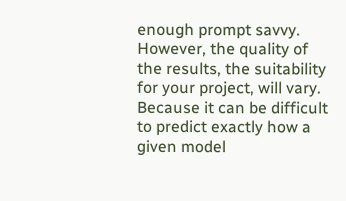enough prompt savvy. However, the quality of the results, the suitability for your project, will vary. Because it can be difficult to predict exactly how a given model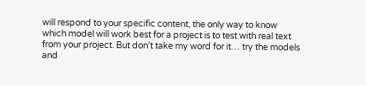will respond to your specific content, the only way to know which model will work best for a project is to test with real text from your project. But don’t take my word for it… try the models and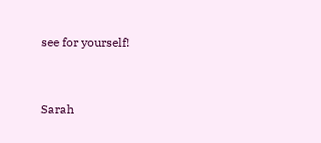see for yourself!



Sarah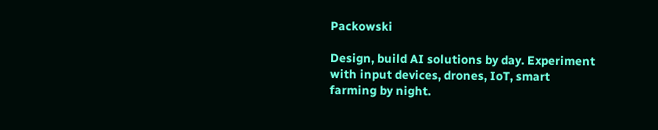Packowski

Design, build AI solutions by day. Experiment with input devices, drones, IoT, smart farming by night.